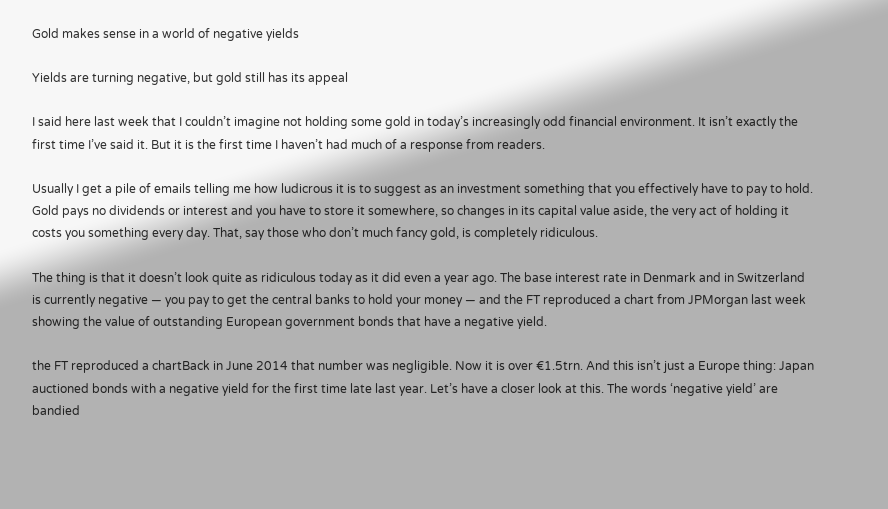Gold makes sense in a world of negative yields

Yields are turning negative, but gold still has its appeal

I said here last week that I couldn’t imagine not holding some gold in today’s increasingly odd financial environment. It isn’t exactly the first time I’ve said it. But it is the first time I haven’t had much of a response from readers.

Usually I get a pile of emails telling me how ludicrous it is to suggest as an investment something that you effectively have to pay to hold. Gold pays no dividends or interest and you have to store it somewhere, so changes in its capital value aside, the very act of holding it costs you something every day. That, say those who don’t much fancy gold, is completely ridiculous.

The thing is that it doesn’t look quite as ridiculous today as it did even a year ago. The base interest rate in Denmark and in Switzerland is currently negative — you pay to get the central banks to hold your money — and the FT reproduced a chart from JPMorgan last week showing the value of outstanding European government bonds that have a negative yield.

the FT reproduced a chartBack in June 2014 that number was negligible. Now it is over €1.5trn. And this isn’t just a Europe thing: Japan auctioned bonds with a negative yield for the first time late last year. Let’s have a closer look at this. The words ‘negative yield’ are bandied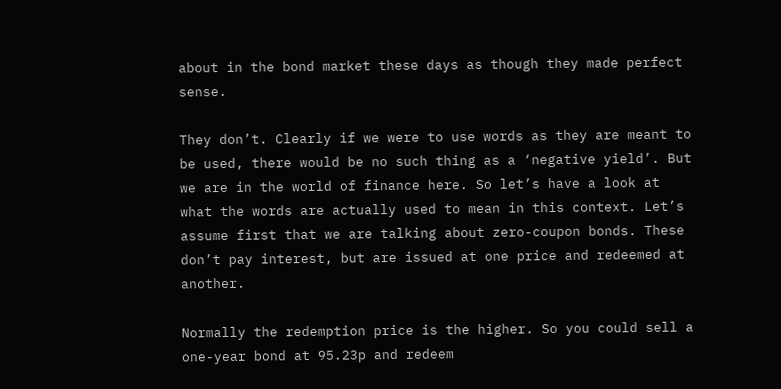about in the bond market these days as though they made perfect sense.

They don’t. Clearly if we were to use words as they are meant to be used, there would be no such thing as a ‘negative yield’. But we are in the world of finance here. So let’s have a look at what the words are actually used to mean in this context. Let’s assume first that we are talking about zero-coupon bonds. These don’t pay interest, but are issued at one price and redeemed at another.

Normally the redemption price is the higher. So you could sell a one-year bond at 95.23p and redeem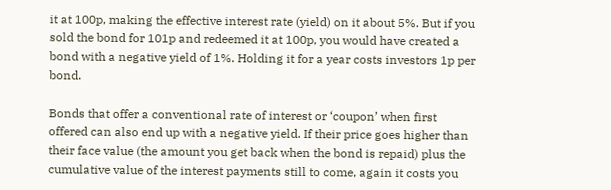it at 100p, making the effective interest rate (yield) on it about 5%. But if you sold the bond for 101p and redeemed it at 100p, you would have created a bond with a negative yield of 1%. Holding it for a year costs investors 1p per bond.

Bonds that offer a conventional rate of interest or ‘coupon’ when first offered can also end up with a negative yield. If their price goes higher than their face value (the amount you get back when the bond is repaid) plus the cumulative value of the interest payments still to come, again it costs you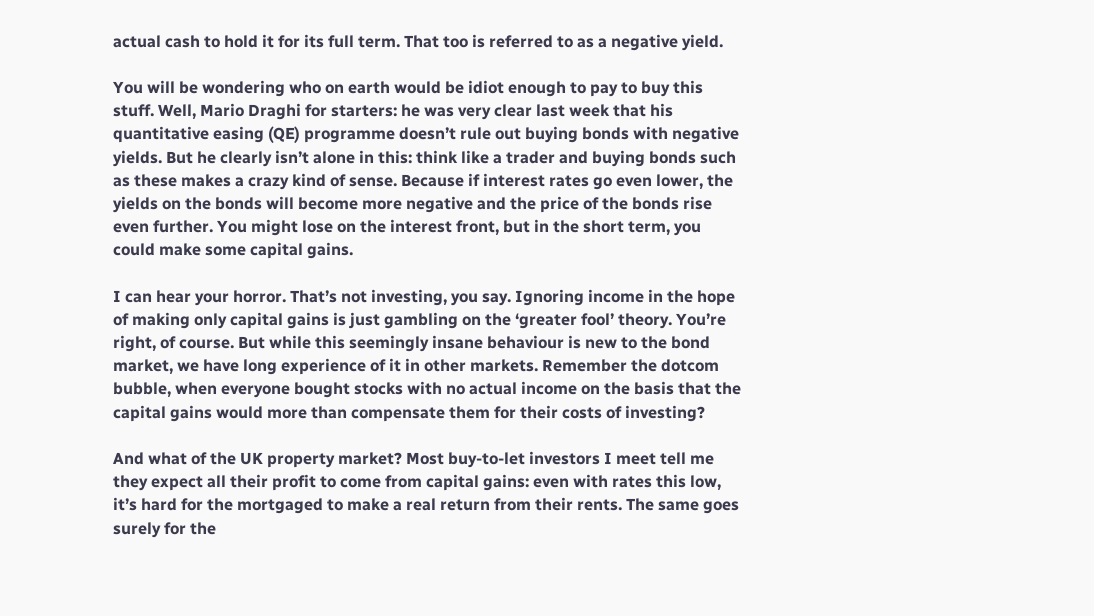actual cash to hold it for its full term. That too is referred to as a negative yield.

You will be wondering who on earth would be idiot enough to pay to buy this stuff. Well, Mario Draghi for starters: he was very clear last week that his quantitative easing (QE) programme doesn’t rule out buying bonds with negative yields. But he clearly isn’t alone in this: think like a trader and buying bonds such as these makes a crazy kind of sense. Because if interest rates go even lower, the yields on the bonds will become more negative and the price of the bonds rise even further. You might lose on the interest front, but in the short term, you could make some capital gains.

I can hear your horror. That’s not investing, you say. Ignoring income in the hope of making only capital gains is just gambling on the ‘greater fool’ theory. You’re right, of course. But while this seemingly insane behaviour is new to the bond market, we have long experience of it in other markets. Remember the dotcom bubble, when everyone bought stocks with no actual income on the basis that the capital gains would more than compensate them for their costs of investing?

And what of the UK property market? Most buy-to-let investors I meet tell me they expect all their profit to come from capital gains: even with rates this low, it’s hard for the mortgaged to make a real return from their rents. The same goes surely for the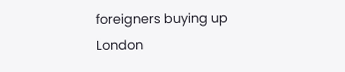foreigners buying up London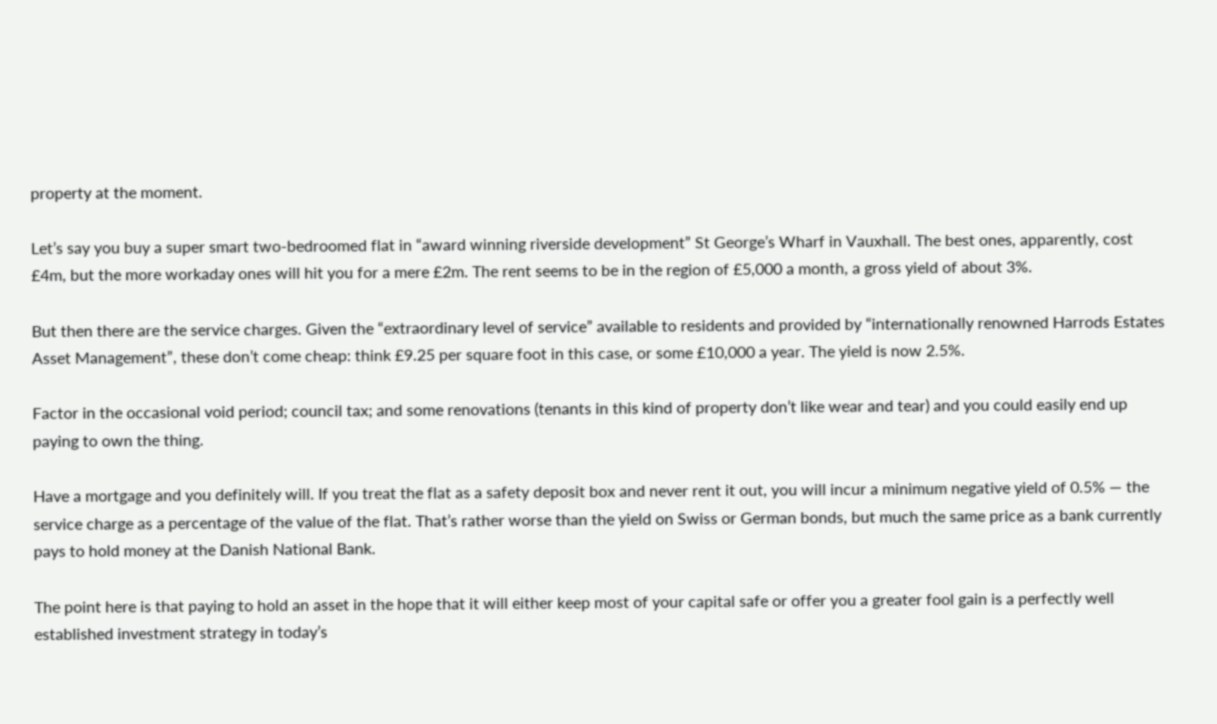property at the moment.

Let’s say you buy a super smart two-bedroomed flat in “award winning riverside development” St George’s Wharf in Vauxhall. The best ones, apparently, cost £4m, but the more workaday ones will hit you for a mere £2m. The rent seems to be in the region of £5,000 a month, a gross yield of about 3%.

But then there are the service charges. Given the “extraordinary level of service” available to residents and provided by “internationally renowned Harrods Estates Asset Management”, these don’t come cheap: think £9.25 per square foot in this case, or some £10,000 a year. The yield is now 2.5%.

Factor in the occasional void period; council tax; and some renovations (tenants in this kind of property don’t like wear and tear) and you could easily end up paying to own the thing.

Have a mortgage and you definitely will. If you treat the flat as a safety deposit box and never rent it out, you will incur a minimum negative yield of 0.5% — the service charge as a percentage of the value of the flat. That’s rather worse than the yield on Swiss or German bonds, but much the same price as a bank currently pays to hold money at the Danish National Bank.

The point here is that paying to hold an asset in the hope that it will either keep most of your capital safe or offer you a greater fool gain is a perfectly well established investment strategy in today’s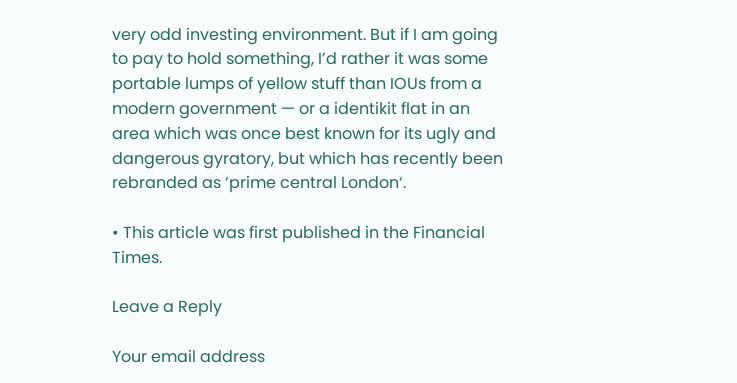very odd investing environment. But if I am going to pay to hold something, I’d rather it was some portable lumps of yellow stuff than IOUs from a modern government — or a identikit flat in an area which was once best known for its ugly and dangerous gyratory, but which has recently been rebranded as ‘prime central London‘.

• This article was first published in the Financial Times.

Leave a Reply

Your email address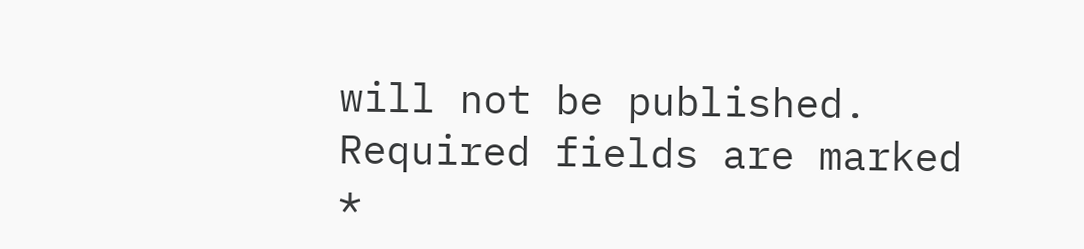will not be published. Required fields are marked *